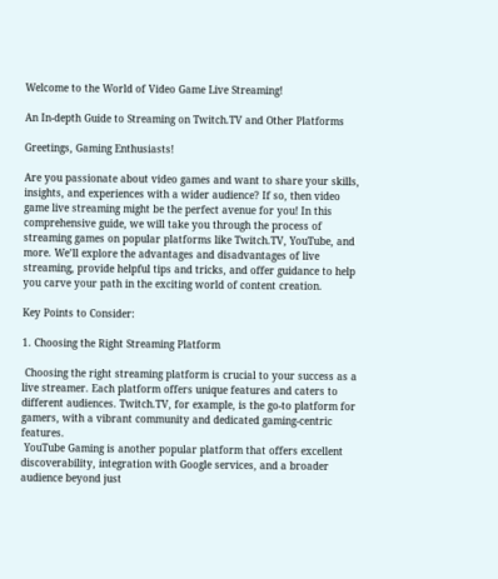Welcome to the World of Video Game Live Streaming!

An In-depth Guide to Streaming on Twitch.TV and Other Platforms

Greetings, Gaming Enthusiasts!

Are you passionate about video games and want to share your skills, insights, and experiences with a wider audience? If so, then video game live streaming might be the perfect avenue for you! In this comprehensive guide, we will take you through the process of streaming games on popular platforms like Twitch.TV, YouTube, and more. We’ll explore the advantages and disadvantages of live streaming, provide helpful tips and tricks, and offer guidance to help you carve your path in the exciting world of content creation.

Key Points to Consider:

1. Choosing the Right Streaming Platform

 Choosing the right streaming platform is crucial to your success as a live streamer. Each platform offers unique features and caters to different audiences. Twitch.TV, for example, is the go-to platform for gamers, with a vibrant community and dedicated gaming-centric features.
 YouTube Gaming is another popular platform that offers excellent discoverability, integration with Google services, and a broader audience beyond just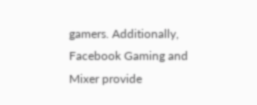gamers. Additionally, Facebook Gaming and Mixer provide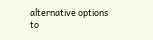alternative options to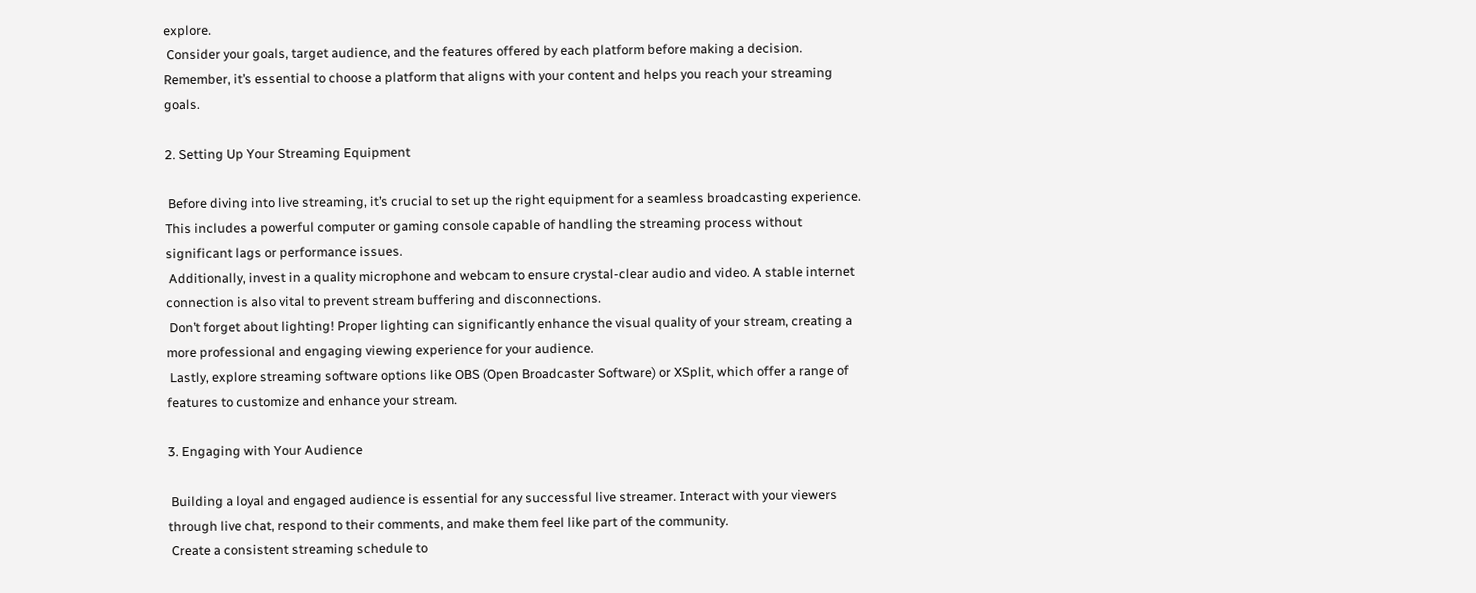explore.
 Consider your goals, target audience, and the features offered by each platform before making a decision. Remember, it’s essential to choose a platform that aligns with your content and helps you reach your streaming goals.

2. Setting Up Your Streaming Equipment

 Before diving into live streaming, it’s crucial to set up the right equipment for a seamless broadcasting experience. This includes a powerful computer or gaming console capable of handling the streaming process without significant lags or performance issues.
 Additionally, invest in a quality microphone and webcam to ensure crystal-clear audio and video. A stable internet connection is also vital to prevent stream buffering and disconnections.
 Don’t forget about lighting! Proper lighting can significantly enhance the visual quality of your stream, creating a more professional and engaging viewing experience for your audience.
 Lastly, explore streaming software options like OBS (Open Broadcaster Software) or XSplit, which offer a range of features to customize and enhance your stream.

3. Engaging with Your Audience

 Building a loyal and engaged audience is essential for any successful live streamer. Interact with your viewers through live chat, respond to their comments, and make them feel like part of the community.
 Create a consistent streaming schedule to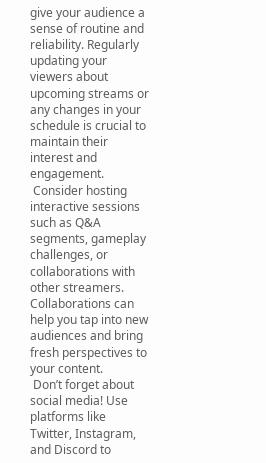give your audience a sense of routine and reliability. Regularly updating your viewers about upcoming streams or any changes in your schedule is crucial to maintain their interest and engagement.
 Consider hosting interactive sessions such as Q&A segments, gameplay challenges, or collaborations with other streamers. Collaborations can help you tap into new audiences and bring fresh perspectives to your content.
 Don’t forget about social media! Use platforms like Twitter, Instagram, and Discord to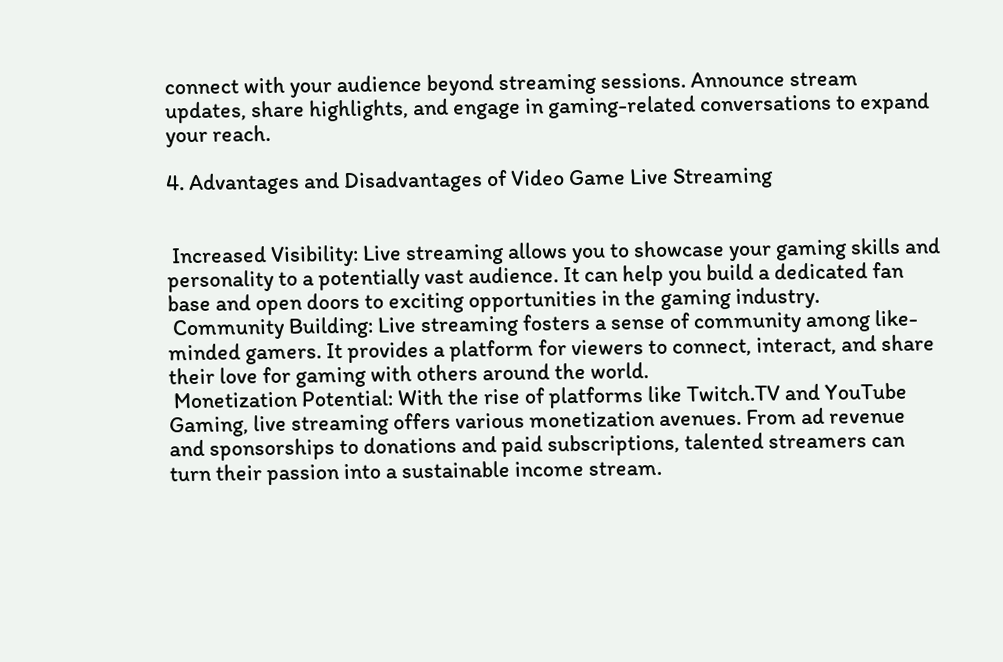connect with your audience beyond streaming sessions. Announce stream updates, share highlights, and engage in gaming-related conversations to expand your reach.

4. Advantages and Disadvantages of Video Game Live Streaming


 Increased Visibility: Live streaming allows you to showcase your gaming skills and personality to a potentially vast audience. It can help you build a dedicated fan base and open doors to exciting opportunities in the gaming industry.
 Community Building: Live streaming fosters a sense of community among like-minded gamers. It provides a platform for viewers to connect, interact, and share their love for gaming with others around the world.
 Monetization Potential: With the rise of platforms like Twitch.TV and YouTube Gaming, live streaming offers various monetization avenues. From ad revenue and sponsorships to donations and paid subscriptions, talented streamers can turn their passion into a sustainable income stream.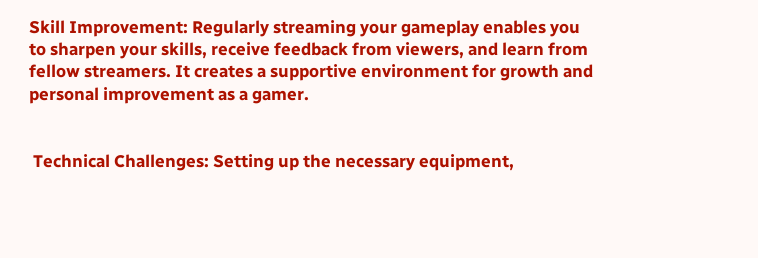Skill Improvement: Regularly streaming your gameplay enables you to sharpen your skills, receive feedback from viewers, and learn from fellow streamers. It creates a supportive environment for growth and personal improvement as a gamer.


 Technical Challenges: Setting up the necessary equipment,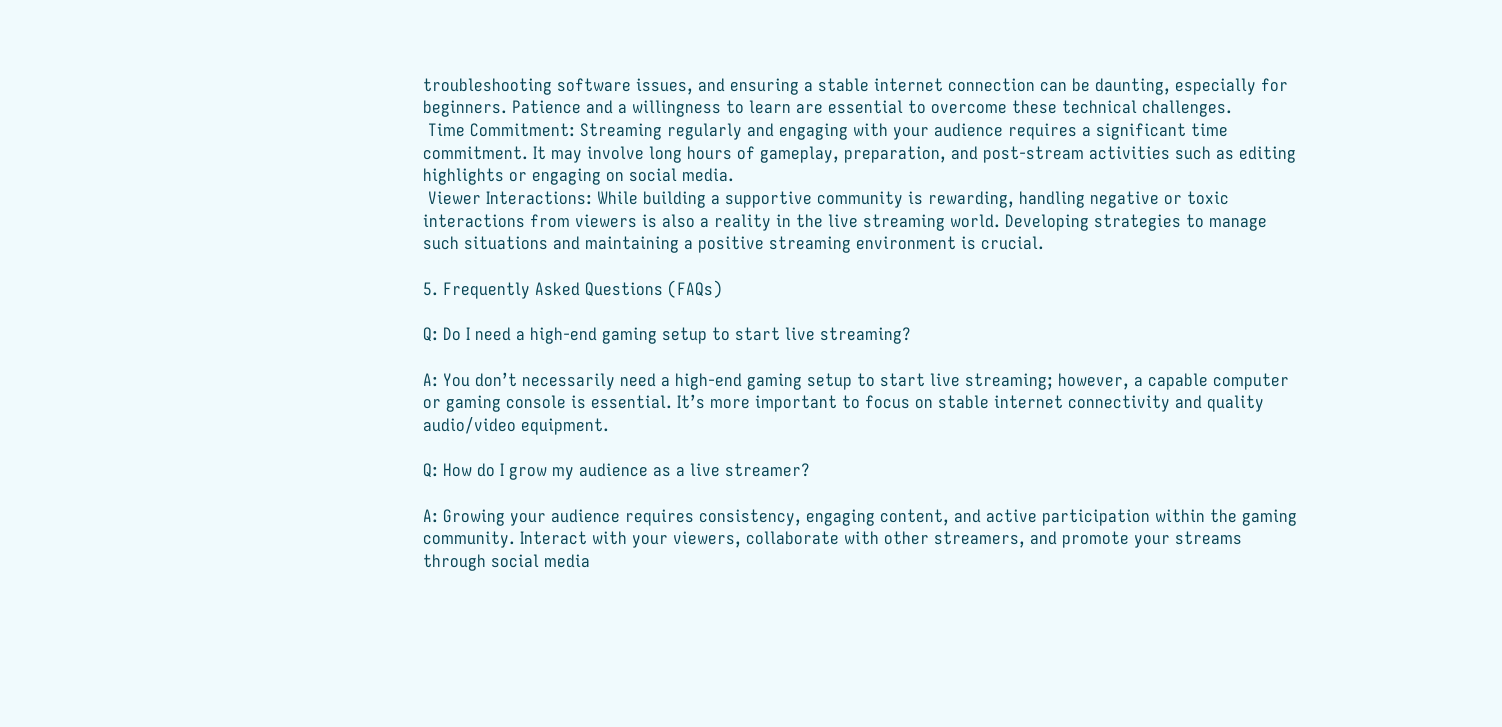troubleshooting software issues, and ensuring a stable internet connection can be daunting, especially for beginners. Patience and a willingness to learn are essential to overcome these technical challenges.
 Time Commitment: Streaming regularly and engaging with your audience requires a significant time commitment. It may involve long hours of gameplay, preparation, and post-stream activities such as editing highlights or engaging on social media.
 Viewer Interactions: While building a supportive community is rewarding, handling negative or toxic interactions from viewers is also a reality in the live streaming world. Developing strategies to manage such situations and maintaining a positive streaming environment is crucial.

5. Frequently Asked Questions (FAQs)

Q: Do I need a high-end gaming setup to start live streaming?

A: You don’t necessarily need a high-end gaming setup to start live streaming; however, a capable computer or gaming console is essential. It’s more important to focus on stable internet connectivity and quality audio/video equipment.

Q: How do I grow my audience as a live streamer?

A: Growing your audience requires consistency, engaging content, and active participation within the gaming community. Interact with your viewers, collaborate with other streamers, and promote your streams through social media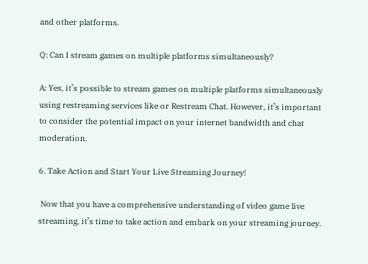and other platforms.

Q: Can I stream games on multiple platforms simultaneously?

A: Yes, it’s possible to stream games on multiple platforms simultaneously using restreaming services like or Restream Chat. However, it’s important to consider the potential impact on your internet bandwidth and chat moderation.

6. Take Action and Start Your Live Streaming Journey!

 Now that you have a comprehensive understanding of video game live streaming, it’s time to take action and embark on your streaming journey.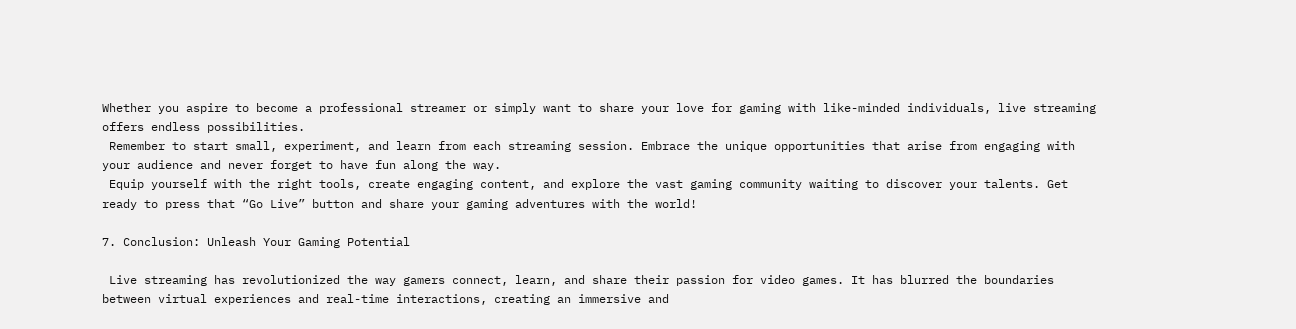Whether you aspire to become a professional streamer or simply want to share your love for gaming with like-minded individuals, live streaming offers endless possibilities.
 Remember to start small, experiment, and learn from each streaming session. Embrace the unique opportunities that arise from engaging with your audience and never forget to have fun along the way.
 Equip yourself with the right tools, create engaging content, and explore the vast gaming community waiting to discover your talents. Get ready to press that “Go Live” button and share your gaming adventures with the world!

7. Conclusion: Unleash Your Gaming Potential

 Live streaming has revolutionized the way gamers connect, learn, and share their passion for video games. It has blurred the boundaries between virtual experiences and real-time interactions, creating an immersive and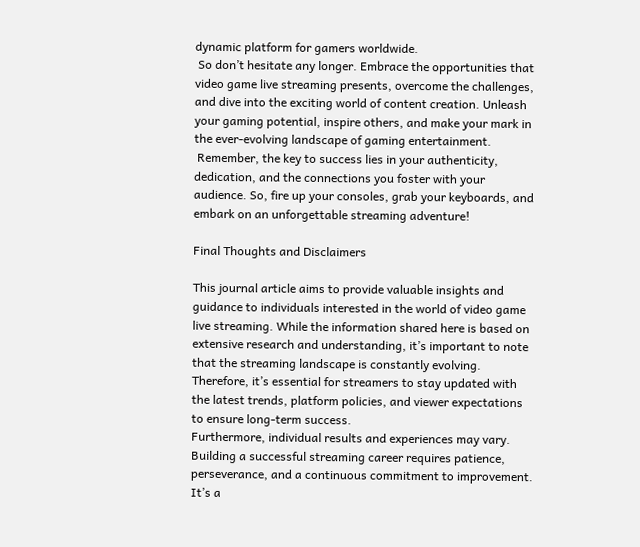dynamic platform for gamers worldwide.
 So don’t hesitate any longer. Embrace the opportunities that video game live streaming presents, overcome the challenges, and dive into the exciting world of content creation. Unleash your gaming potential, inspire others, and make your mark in the ever-evolving landscape of gaming entertainment.
 Remember, the key to success lies in your authenticity, dedication, and the connections you foster with your audience. So, fire up your consoles, grab your keyboards, and embark on an unforgettable streaming adventure!

Final Thoughts and Disclaimers

This journal article aims to provide valuable insights and guidance to individuals interested in the world of video game live streaming. While the information shared here is based on extensive research and understanding, it’s important to note that the streaming landscape is constantly evolving. Therefore, it’s essential for streamers to stay updated with the latest trends, platform policies, and viewer expectations to ensure long-term success.
Furthermore, individual results and experiences may vary. Building a successful streaming career requires patience, perseverance, and a continuous commitment to improvement. It’s a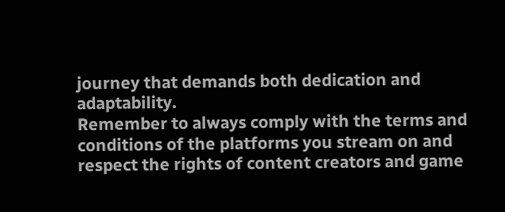journey that demands both dedication and adaptability.
Remember to always comply with the terms and conditions of the platforms you stream on and respect the rights of content creators and game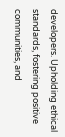developers. Upholding ethical standards, fostering positive communities, and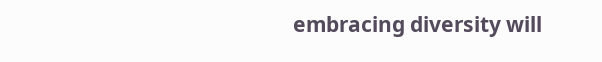embracing diversity will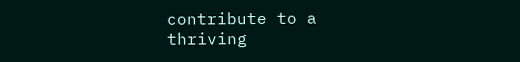contribute to a thriving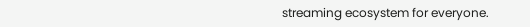streaming ecosystem for everyone.